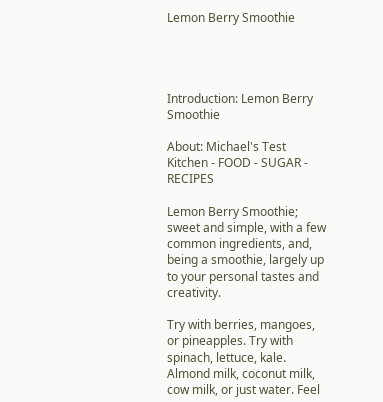Lemon Berry Smoothie




Introduction: Lemon Berry Smoothie

About: Michael's Test Kitchen - FOOD - SUGAR - RECIPES

Lemon Berry Smoothie; sweet and simple, with a few common ingredients, and, being a smoothie, largely up to your personal tastes and creativity.

Try with berries, mangoes, or pineapples. Try with spinach, lettuce, kale. Almond milk, coconut milk, cow milk, or just water. Feel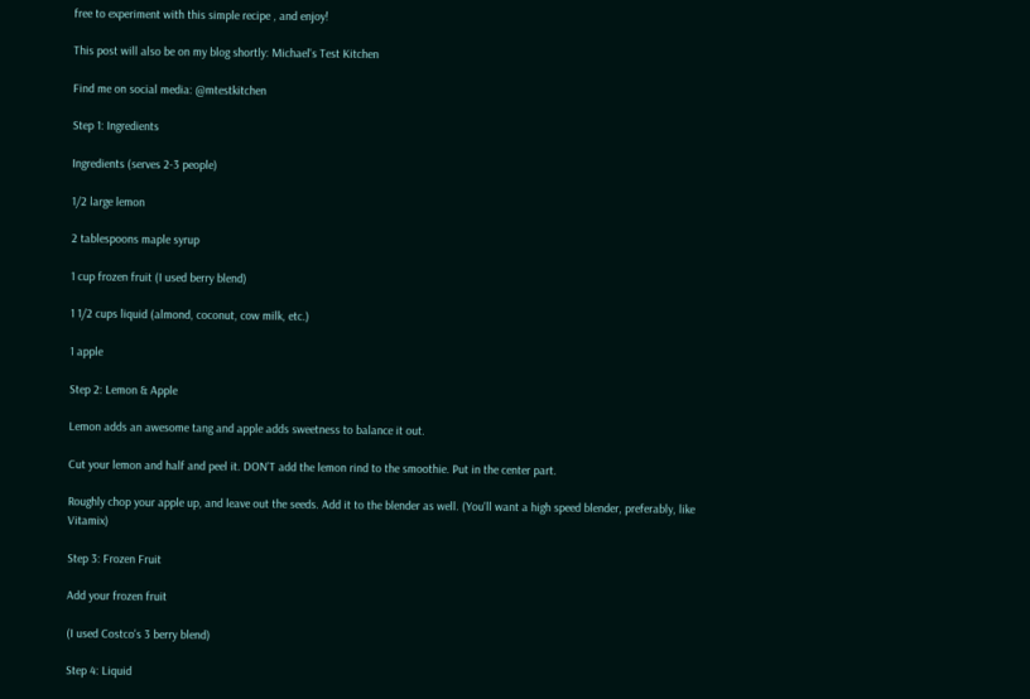free to experiment with this simple recipe , and enjoy!

This post will also be on my blog shortly: Michael's Test Kitchen

Find me on social media: @mtestkitchen

Step 1: Ingredients

Ingredients (serves 2-3 people)

1/2 large lemon

2 tablespoons maple syrup

1 cup frozen fruit (I used berry blend)

1 1/2 cups liquid (almond, coconut, cow milk, etc.)

1 apple

Step 2: Lemon & Apple

Lemon adds an awesome tang and apple adds sweetness to balance it out.

Cut your lemon and half and peel it. DON'T add the lemon rind to the smoothie. Put in the center part.

Roughly chop your apple up, and leave out the seeds. Add it to the blender as well. (You'll want a high speed blender, preferably, like Vitamix)

Step 3: Frozen Fruit

Add your frozen fruit

(I used Costco's 3 berry blend)

Step 4: Liquid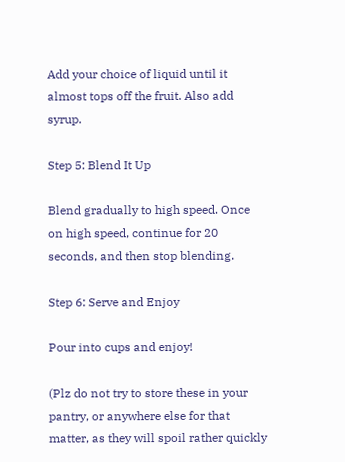Add your choice of liquid until it almost tops off the fruit. Also add syrup.

Step 5: Blend It Up

Blend gradually to high speed. Once on high speed, continue for 20 seconds, and then stop blending.

Step 6: Serve and Enjoy

Pour into cups and enjoy!

(Plz do not try to store these in your pantry, or anywhere else for that matter, as they will spoil rather quickly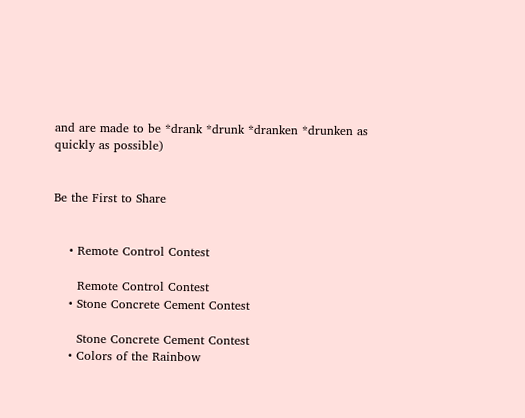and are made to be *drank *drunk *dranken *drunken as quickly as possible)


Be the First to Share


    • Remote Control Contest

      Remote Control Contest
    • Stone Concrete Cement Contest

      Stone Concrete Cement Contest
    • Colors of the Rainbow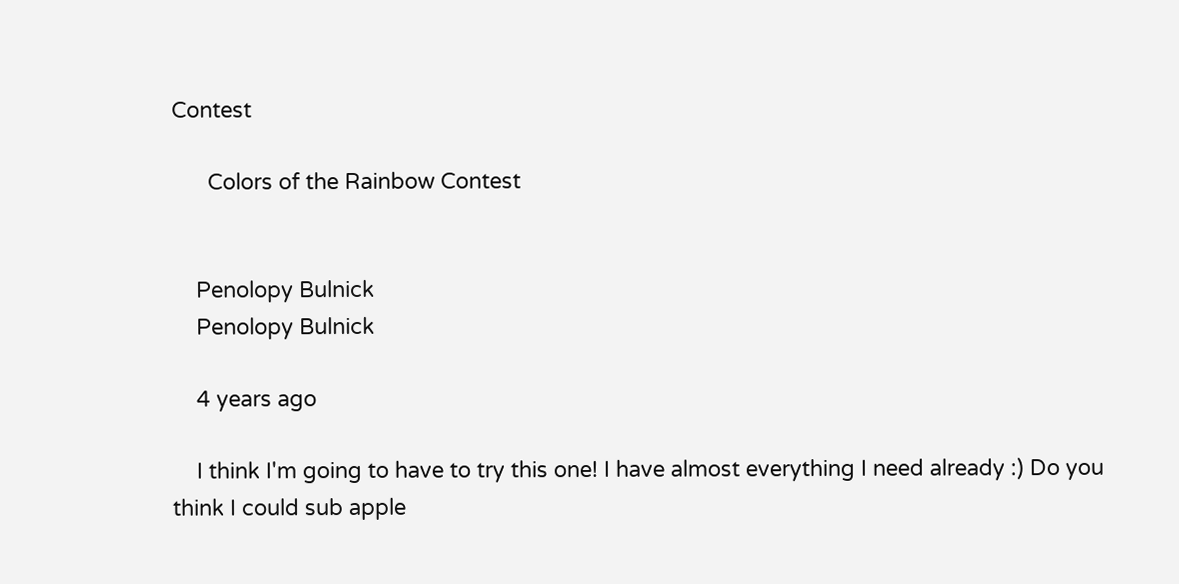Contest

      Colors of the Rainbow Contest


    Penolopy Bulnick
    Penolopy Bulnick

    4 years ago

    I think I'm going to have to try this one! I have almost everything I need already :) Do you think I could sub apple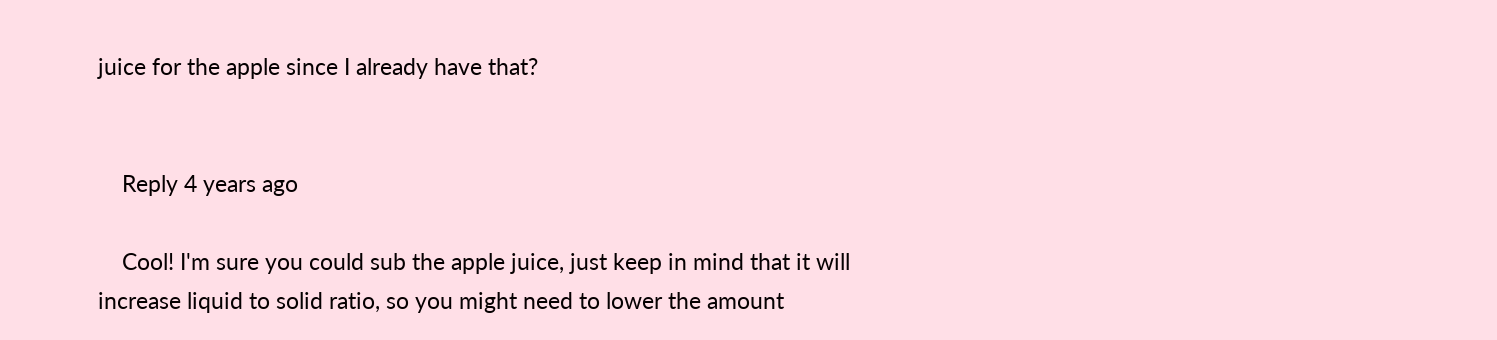juice for the apple since I already have that?


    Reply 4 years ago

    Cool! I'm sure you could sub the apple juice, just keep in mind that it will increase liquid to solid ratio, so you might need to lower the amount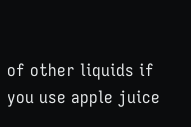of other liquids if you use apple juice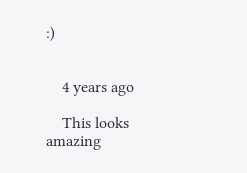:)


    4 years ago

    This looks amazing